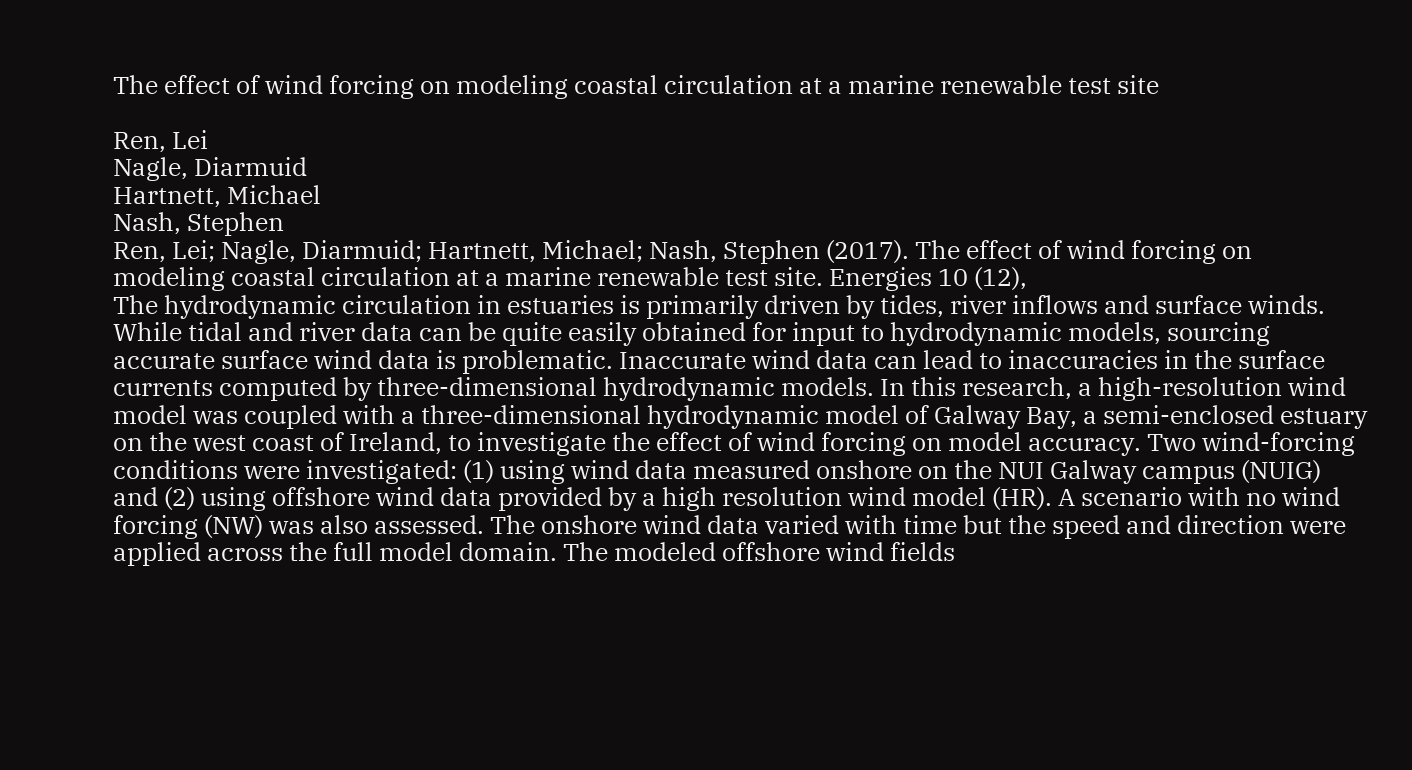The effect of wind forcing on modeling coastal circulation at a marine renewable test site

Ren, Lei
Nagle, Diarmuid
Hartnett, Michael
Nash, Stephen
Ren, Lei; Nagle, Diarmuid; Hartnett, Michael; Nash, Stephen (2017). The effect of wind forcing on modeling coastal circulation at a marine renewable test site. Energies 10 (12),
The hydrodynamic circulation in estuaries is primarily driven by tides, river inflows and surface winds. While tidal and river data can be quite easily obtained for input to hydrodynamic models, sourcing accurate surface wind data is problematic. Inaccurate wind data can lead to inaccuracies in the surface currents computed by three-dimensional hydrodynamic models. In this research, a high-resolution wind model was coupled with a three-dimensional hydrodynamic model of Galway Bay, a semi-enclosed estuary on the west coast of Ireland, to investigate the effect of wind forcing on model accuracy. Two wind-forcing conditions were investigated: (1) using wind data measured onshore on the NUI Galway campus (NUIG) and (2) using offshore wind data provided by a high resolution wind model (HR). A scenario with no wind forcing (NW) was also assessed. The onshore wind data varied with time but the speed and direction were applied across the full model domain. The modeled offshore wind fields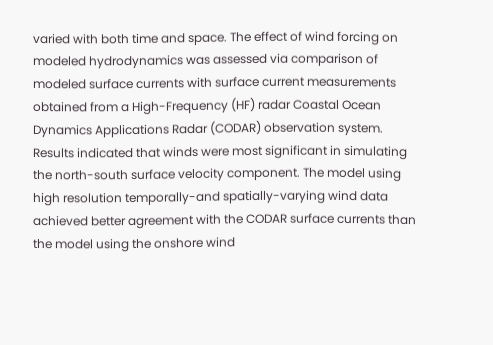varied with both time and space. The effect of wind forcing on modeled hydrodynamics was assessed via comparison of modeled surface currents with surface current measurements obtained from a High-Frequency (HF) radar Coastal Ocean Dynamics Applications Radar (CODAR) observation system. Results indicated that winds were most significant in simulating the north-south surface velocity component. The model using high resolution temporally-and spatially-varying wind data achieved better agreement with the CODAR surface currents than the model using the onshore wind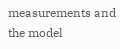measurements and the model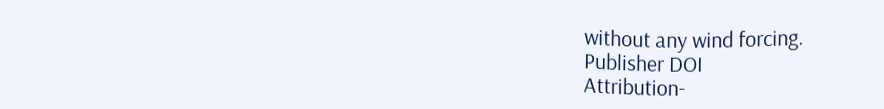without any wind forcing.
Publisher DOI
Attribution-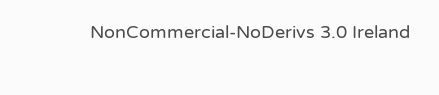NonCommercial-NoDerivs 3.0 Ireland